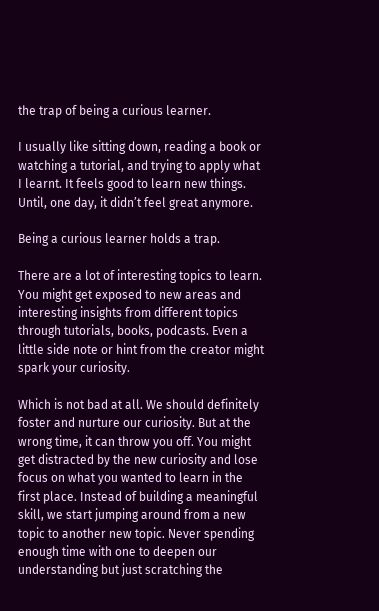the trap of being a curious learner.

I usually like sitting down, reading a book or watching a tutorial, and trying to apply what I learnt. It feels good to learn new things. Until, one day, it didn’t feel great anymore.

Being a curious learner holds a trap.

There are a lot of interesting topics to learn. You might get exposed to new areas and interesting insights from different topics through tutorials, books, podcasts. Even a little side note or hint from the creator might spark your curiosity.

Which is not bad at all. We should definitely foster and nurture our curiosity. But at the wrong time, it can throw you off. You might get distracted by the new curiosity and lose focus on what you wanted to learn in the first place. Instead of building a meaningful skill, we start jumping around from a new topic to another new topic. Never spending enough time with one to deepen our understanding but just scratching the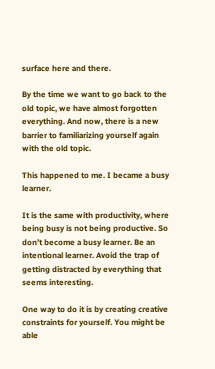surface here and there.

By the time we want to go back to the old topic, we have almost forgotten everything. And now, there is a new barrier to familiarizing yourself again with the old topic.

This happened to me. I became a busy learner.

It is the same with productivity, where being busy is not being productive. So don’t become a busy learner. Be an intentional learner. Avoid the trap of getting distracted by everything that seems interesting.

One way to do it is by creating creative constraints for yourself. You might be able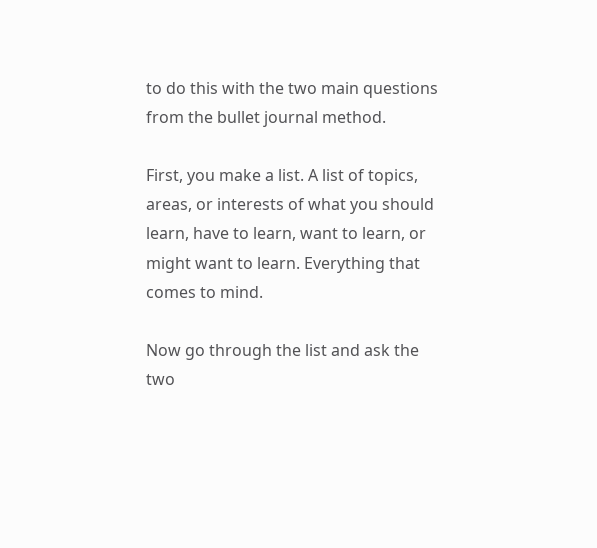to do this with the two main questions from the bullet journal method.

First, you make a list. A list of topics, areas, or interests of what you should learn, have to learn, want to learn, or might want to learn. Everything that comes to mind.

Now go through the list and ask the two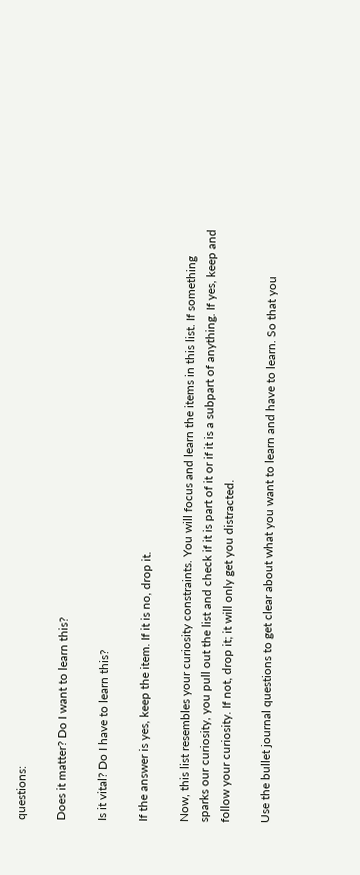questions:

Does it matter? Do I want to learn this?

Is it vital? Do I have to learn this?

If the answer is yes, keep the item. If it is no, drop it.

Now, this list resembles your curiosity constraints. You will focus and learn the items in this list. If something sparks our curiosity, you pull out the list and check if it is part of it or if it is a subpart of anything. If yes, keep and follow your curiosity. If not, drop it; it will only get you distracted.

Use the bullet journal questions to get clear about what you want to learn and have to learn. So that you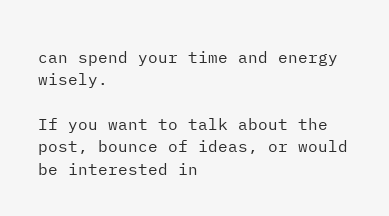can spend your time and energy wisely.

If you want to talk about the post, bounce of ideas, or would be interested in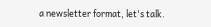a newsletter format, let's talk.